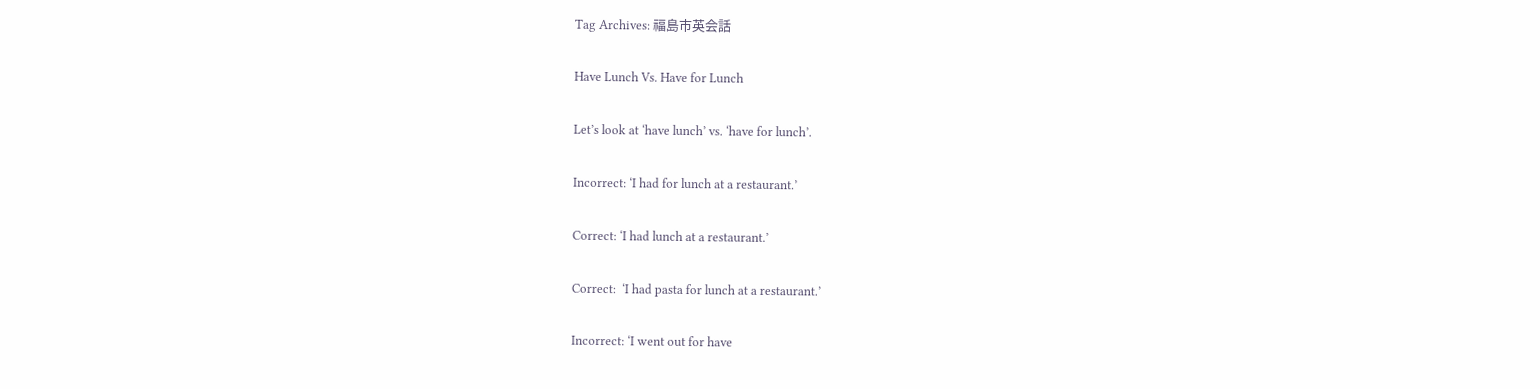Tag Archives: 福島市英会話

Have Lunch Vs. Have for Lunch

Let’s look at ‘have lunch’ vs. ‘have for lunch’.

Incorrect: ‘I had for lunch at a restaurant.’

Correct: ‘I had lunch at a restaurant.’

Correct:  ‘I had pasta for lunch at a restaurant.’

Incorrect: ‘I went out for have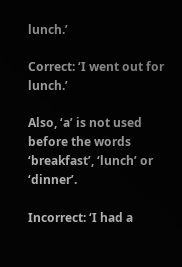lunch.’

Correct: ‘I went out for lunch.’

Also, ‘a’ is not used before the words ‘breakfast’, ‘lunch’ or ‘dinner’.

Incorrect: ‘I had a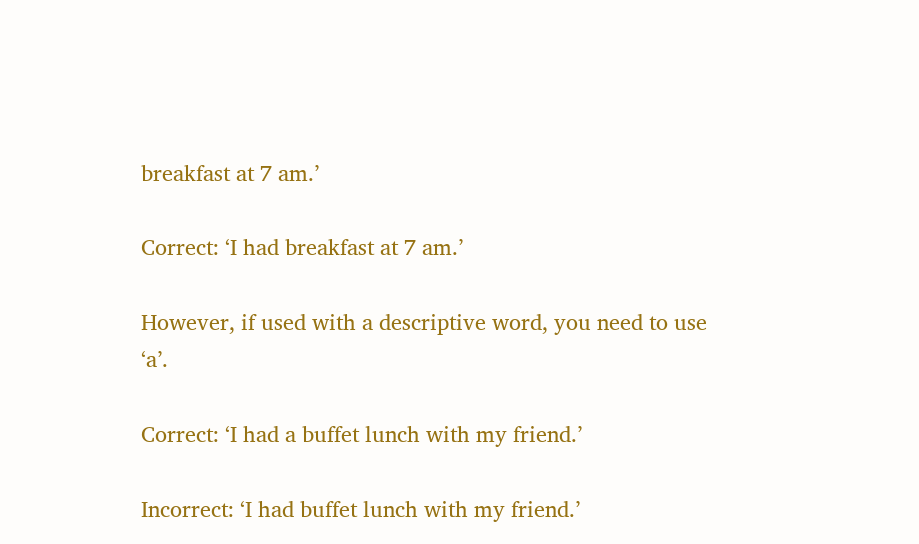breakfast at 7 am.’

Correct: ‘I had breakfast at 7 am.’

However, if used with a descriptive word, you need to use ‘a’.

Correct: ‘I had a buffet lunch with my friend.’

Incorrect: ‘I had buffet lunch with my friend.’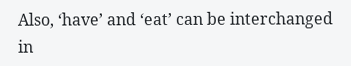Also, ‘have’ and ‘eat’ can be interchanged in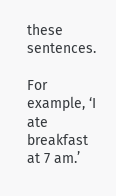these sentences.

For example, ‘I ate breakfast at 7 am.’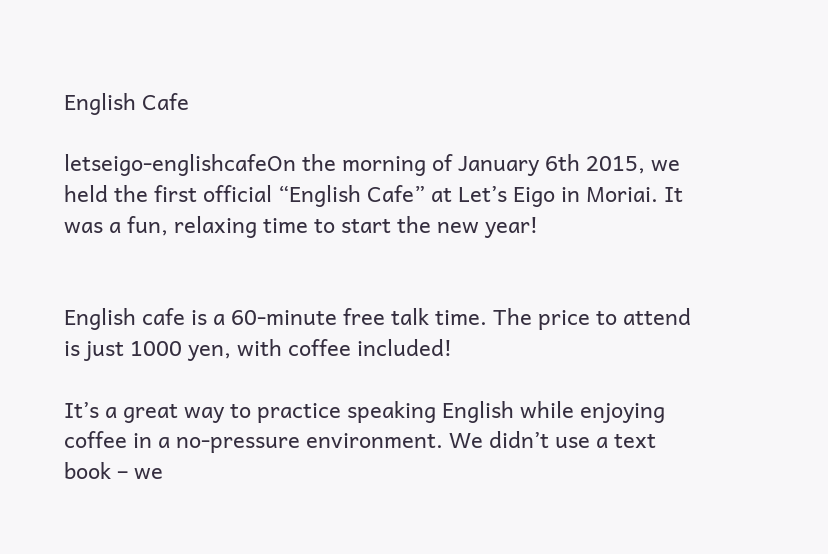English Cafe

letseigo-englishcafeOn the morning of January 6th 2015, we held the first official “English Cafe” at Let’s Eigo in Moriai. It was a fun, relaxing time to start the new year!


English cafe is a 60-minute free talk time. The price to attend is just 1000 yen, with coffee included!

It’s a great way to practice speaking English while enjoying coffee in a no-pressure environment. We didn’t use a text book – we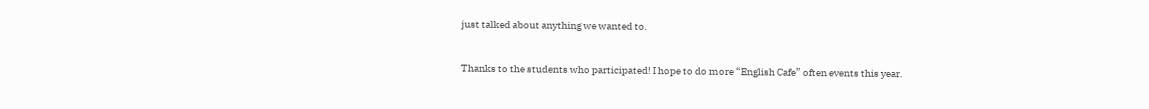just talked about anything we wanted to.

Thanks to the students who participated! I hope to do more “English Cafe” often events this year.